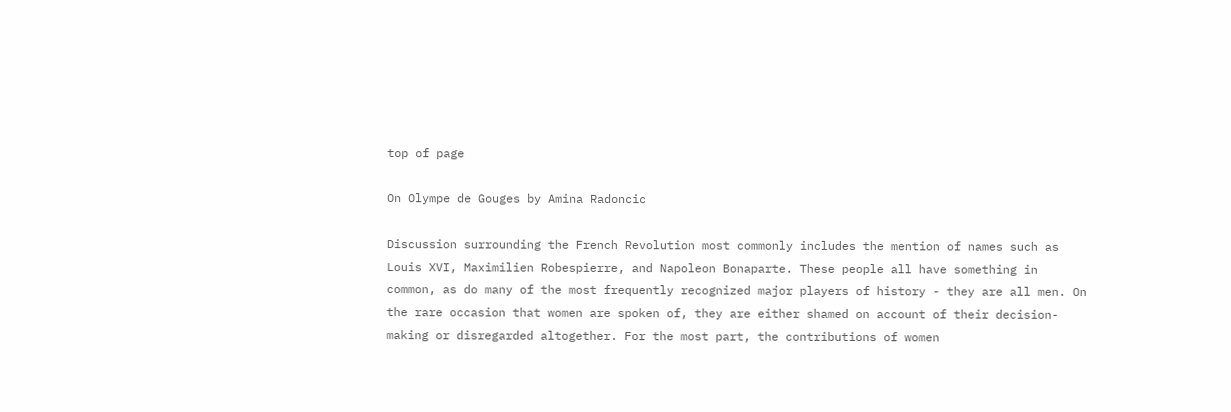top of page

On Olympe de Gouges by Amina Radoncic

Discussion surrounding the French Revolution most commonly includes the mention of names such as Louis XVI, Maximilien Robespierre, and Napoleon Bonaparte. These people all have something in common, as do many of the most frequently recognized major players of history - they are all men. On the rare occasion that women are spoken of, they are either shamed on account of their decision-making or disregarded altogether. For the most part, the contributions of women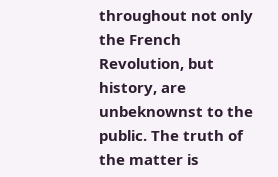throughout not only the French Revolution, but history, are unbeknownst to the public. The truth of the matter is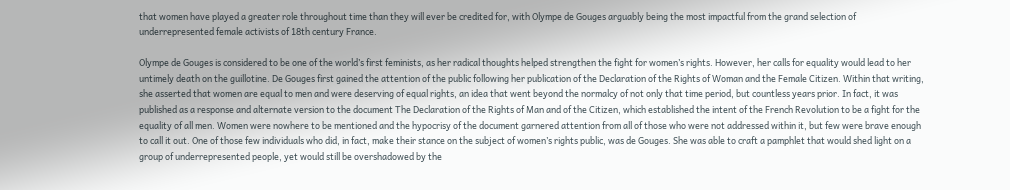that women have played a greater role throughout time than they will ever be credited for, with Olympe de Gouges arguably being the most impactful from the grand selection of underrepresented female activists of 18th century France.

Olympe de Gouges is considered to be one of the world’s first feminists, as her radical thoughts helped strengthen the fight for women’s rights. However, her calls for equality would lead to her untimely death on the guillotine. De Gouges first gained the attention of the public following her publication of the Declaration of the Rights of Woman and the Female Citizen. Within that writing, she asserted that women are equal to men and were deserving of equal rights, an idea that went beyond the normalcy of not only that time period, but countless years prior. In fact, it was published as a response and alternate version to the document The Declaration of the Rights of Man and of the Citizen, which established the intent of the French Revolution to be a fight for the equality of all men. Women were nowhere to be mentioned and the hypocrisy of the document garnered attention from all of those who were not addressed within it, but few were brave enough to call it out. One of those few individuals who did, in fact, make their stance on the subject of women’s rights public, was de Gouges. She was able to craft a pamphlet that would shed light on a group of underrepresented people, yet would still be overshadowed by the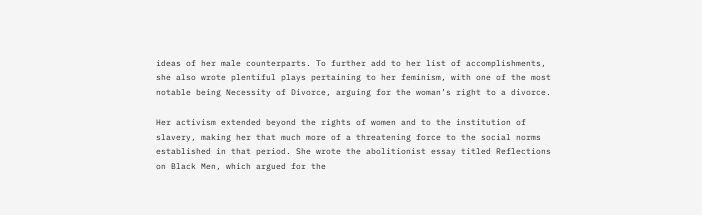ideas of her male counterparts. To further add to her list of accomplishments, she also wrote plentiful plays pertaining to her feminism, with one of the most notable being Necessity of Divorce, arguing for the woman’s right to a divorce.

Her activism extended beyond the rights of women and to the institution of slavery, making her that much more of a threatening force to the social norms established in that period. She wrote the abolitionist essay titled Reflections on Black Men, which argued for the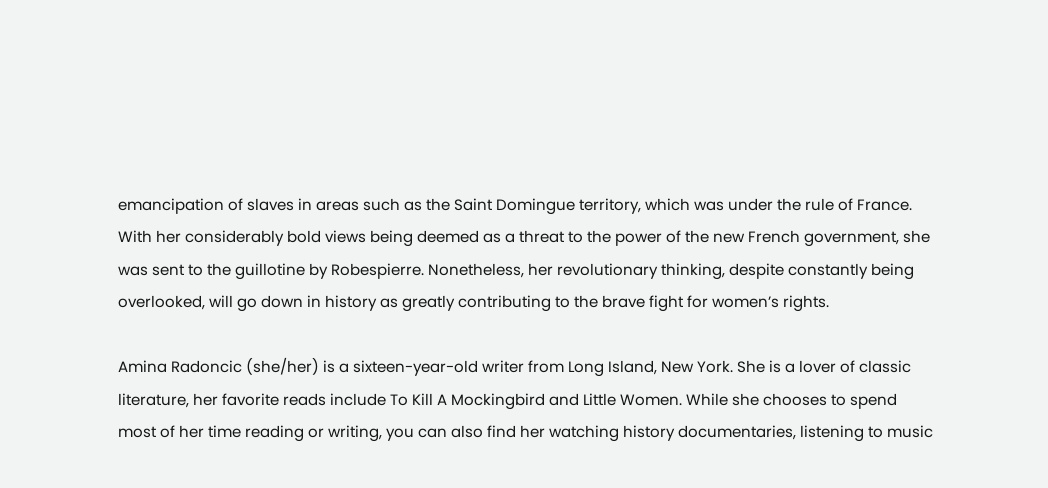emancipation of slaves in areas such as the Saint Domingue territory, which was under the rule of France. With her considerably bold views being deemed as a threat to the power of the new French government, she was sent to the guillotine by Robespierre. Nonetheless, her revolutionary thinking, despite constantly being overlooked, will go down in history as greatly contributing to the brave fight for women’s rights.

Amina Radoncic (she/her) is a sixteen-year-old writer from Long Island, New York. She is a lover of classic literature, her favorite reads include To Kill A Mockingbird and Little Women. While she chooses to spend most of her time reading or writing, you can also find her watching history documentaries, listening to music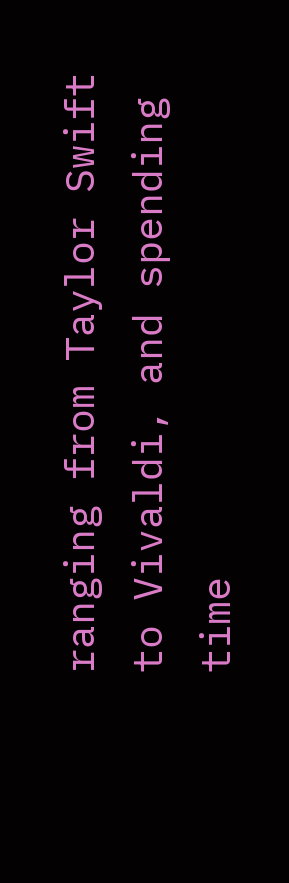ranging from Taylor Swift to Vivaldi, and spending time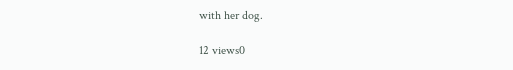with her dog.

12 views0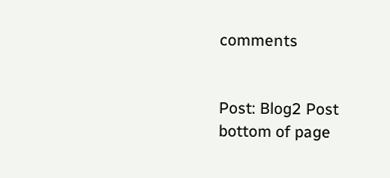comments


Post: Blog2 Post
bottom of page